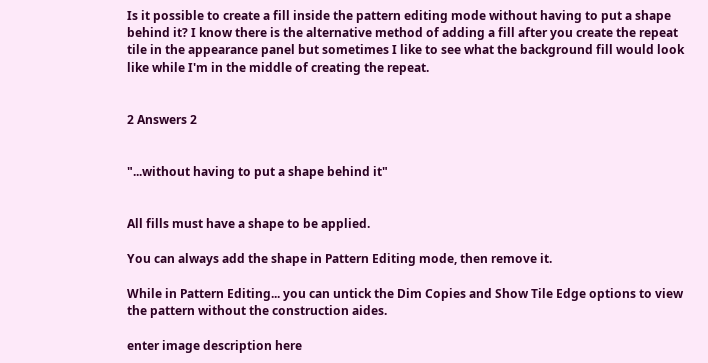Is it possible to create a fill inside the pattern editing mode without having to put a shape behind it? I know there is the alternative method of adding a fill after you create the repeat tile in the appearance panel but sometimes I like to see what the background fill would look like while I'm in the middle of creating the repeat.


2 Answers 2


"...without having to put a shape behind it"


All fills must have a shape to be applied.

You can always add the shape in Pattern Editing mode, then remove it.

While in Pattern Editing... you can untick the Dim Copies and Show Tile Edge options to view the pattern without the construction aides.

enter image description here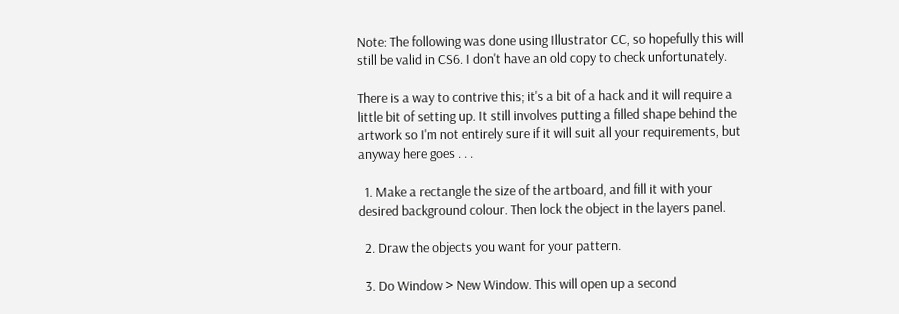Note: The following was done using Illustrator CC, so hopefully this will still be valid in CS6. I don't have an old copy to check unfortunately.

There is a way to contrive this; it's a bit of a hack and it will require a little bit of setting up. It still involves putting a filled shape behind the artwork so I'm not entirely sure if it will suit all your requirements, but anyway here goes . . .

  1. Make a rectangle the size of the artboard, and fill it with your desired background colour. Then lock the object in the layers panel.

  2. Draw the objects you want for your pattern.

  3. Do Window > New Window. This will open up a second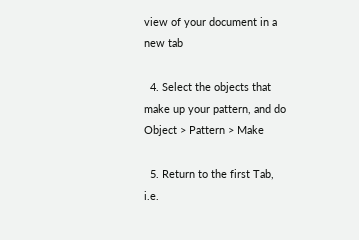view of your document in a new tab

  4. Select the objects that make up your pattern, and do Object > Pattern > Make

  5. Return to the first Tab, i.e.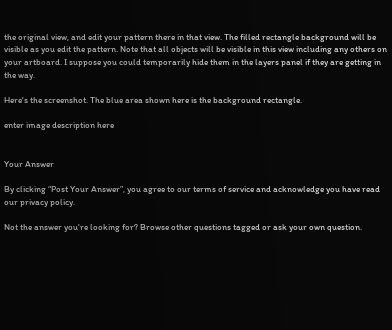the original view, and edit your pattern there in that view. The filled rectangle background will be visible as you edit the pattern. Note that all objects will be visible in this view including any others on your artboard. I suppose you could temporarily hide them in the layers panel if they are getting in the way.

Here's the screenshot. The blue area shown here is the background rectangle.

enter image description here


Your Answer

By clicking “Post Your Answer”, you agree to our terms of service and acknowledge you have read our privacy policy.

Not the answer you're looking for? Browse other questions tagged or ask your own question.